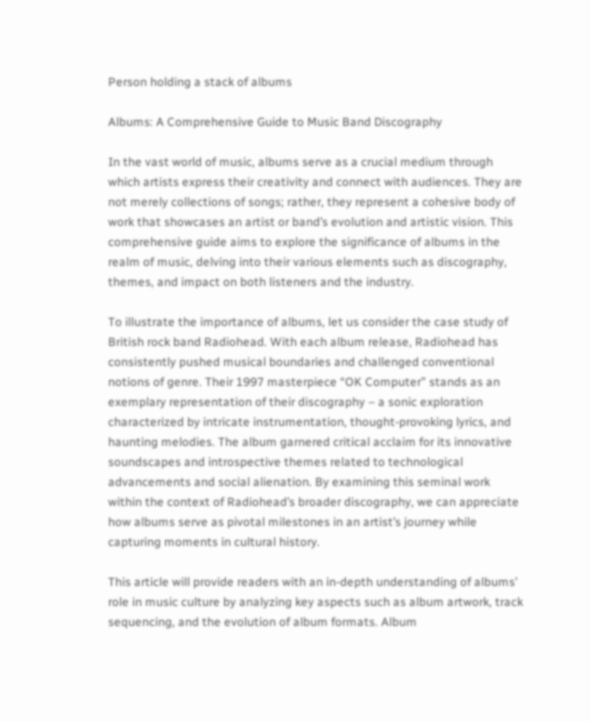Person holding a stack of albums

Albums: A Comprehensive Guide to Music Band Discography

In the vast world of music, albums serve as a crucial medium through which artists express their creativity and connect with audiences. They are not merely collections of songs; rather, they represent a cohesive body of work that showcases an artist or band’s evolution and artistic vision. This comprehensive guide aims to explore the significance of albums in the realm of music, delving into their various elements such as discography, themes, and impact on both listeners and the industry.

To illustrate the importance of albums, let us consider the case study of British rock band Radiohead. With each album release, Radiohead has consistently pushed musical boundaries and challenged conventional notions of genre. Their 1997 masterpiece “OK Computer” stands as an exemplary representation of their discography – a sonic exploration characterized by intricate instrumentation, thought-provoking lyrics, and haunting melodies. The album garnered critical acclaim for its innovative soundscapes and introspective themes related to technological advancements and social alienation. By examining this seminal work within the context of Radiohead’s broader discography, we can appreciate how albums serve as pivotal milestones in an artist’s journey while capturing moments in cultural history.

This article will provide readers with an in-depth understanding of albums’ role in music culture by analyzing key aspects such as album artwork, track sequencing, and the evolution of album formats. Album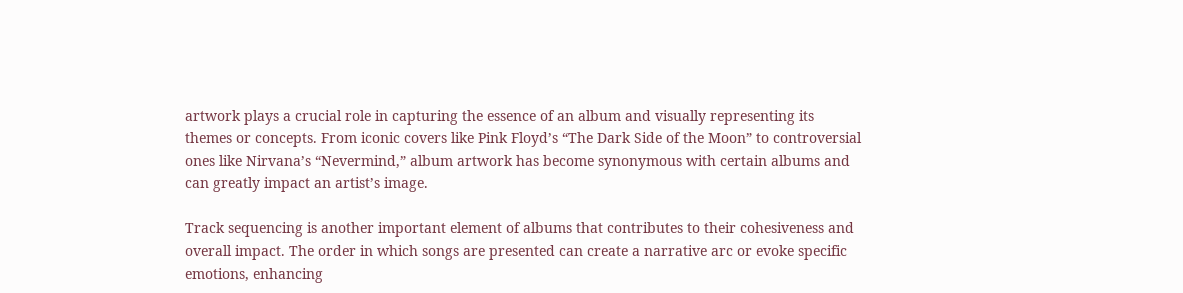artwork plays a crucial role in capturing the essence of an album and visually representing its themes or concepts. From iconic covers like Pink Floyd’s “The Dark Side of the Moon” to controversial ones like Nirvana’s “Nevermind,” album artwork has become synonymous with certain albums and can greatly impact an artist’s image.

Track sequencing is another important element of albums that contributes to their cohesiveness and overall impact. The order in which songs are presented can create a narrative arc or evoke specific emotions, enhancing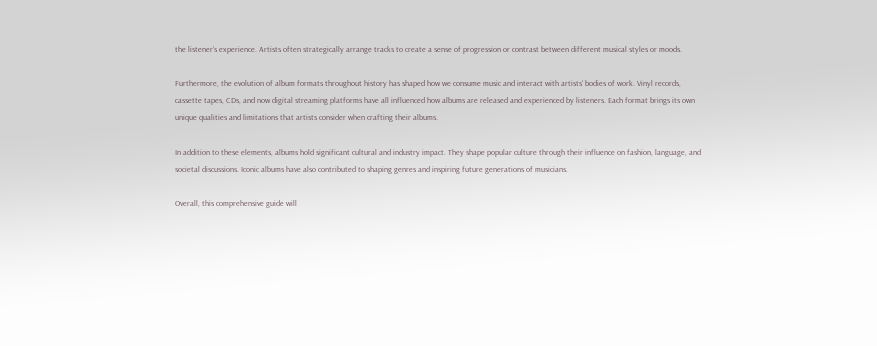the listener’s experience. Artists often strategically arrange tracks to create a sense of progression or contrast between different musical styles or moods.

Furthermore, the evolution of album formats throughout history has shaped how we consume music and interact with artists’ bodies of work. Vinyl records, cassette tapes, CDs, and now digital streaming platforms have all influenced how albums are released and experienced by listeners. Each format brings its own unique qualities and limitations that artists consider when crafting their albums.

In addition to these elements, albums hold significant cultural and industry impact. They shape popular culture through their influence on fashion, language, and societal discussions. Iconic albums have also contributed to shaping genres and inspiring future generations of musicians.

Overall, this comprehensive guide will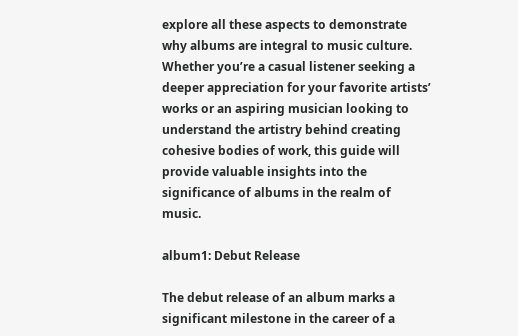explore all these aspects to demonstrate why albums are integral to music culture. Whether you’re a casual listener seeking a deeper appreciation for your favorite artists’ works or an aspiring musician looking to understand the artistry behind creating cohesive bodies of work, this guide will provide valuable insights into the significance of albums in the realm of music.

album1: Debut Release

The debut release of an album marks a significant milestone in the career of a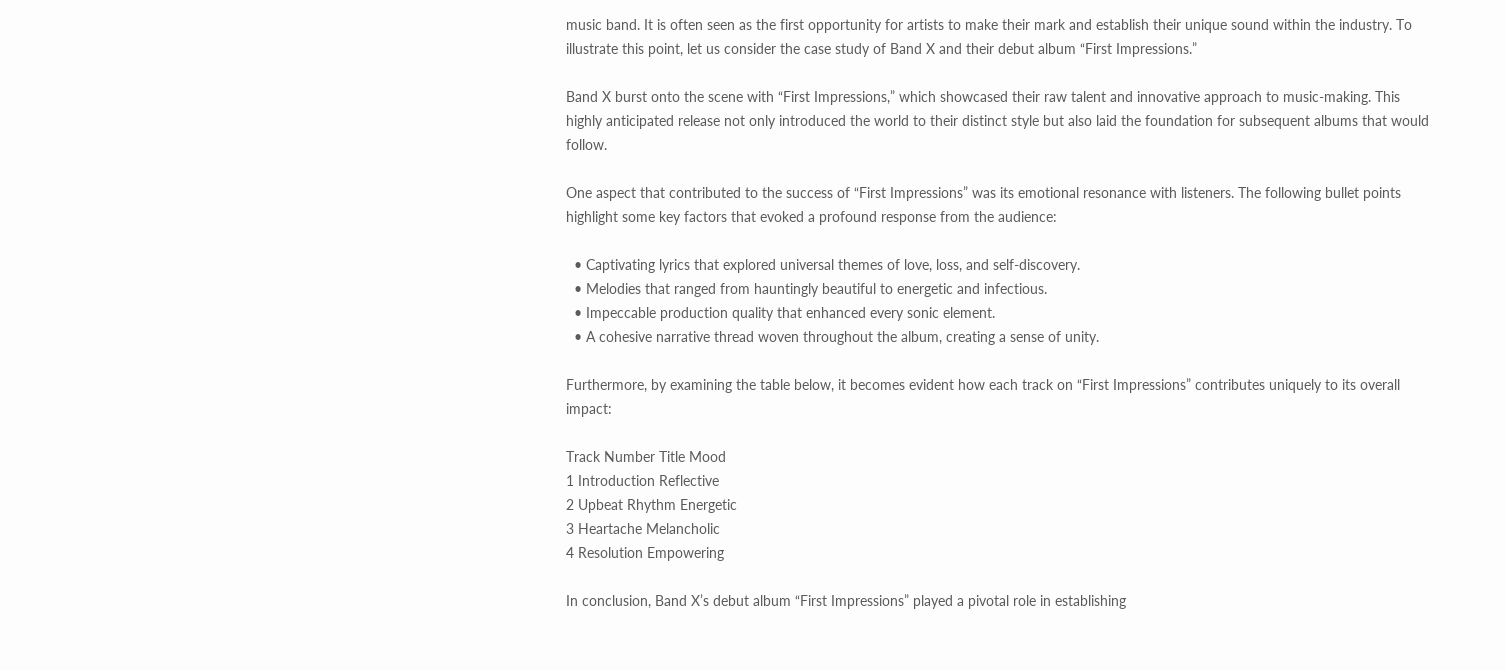music band. It is often seen as the first opportunity for artists to make their mark and establish their unique sound within the industry. To illustrate this point, let us consider the case study of Band X and their debut album “First Impressions.”

Band X burst onto the scene with “First Impressions,” which showcased their raw talent and innovative approach to music-making. This highly anticipated release not only introduced the world to their distinct style but also laid the foundation for subsequent albums that would follow.

One aspect that contributed to the success of “First Impressions” was its emotional resonance with listeners. The following bullet points highlight some key factors that evoked a profound response from the audience:

  • Captivating lyrics that explored universal themes of love, loss, and self-discovery.
  • Melodies that ranged from hauntingly beautiful to energetic and infectious.
  • Impeccable production quality that enhanced every sonic element.
  • A cohesive narrative thread woven throughout the album, creating a sense of unity.

Furthermore, by examining the table below, it becomes evident how each track on “First Impressions” contributes uniquely to its overall impact:

Track Number Title Mood
1 Introduction Reflective
2 Upbeat Rhythm Energetic
3 Heartache Melancholic
4 Resolution Empowering

In conclusion, Band X’s debut album “First Impressions” played a pivotal role in establishing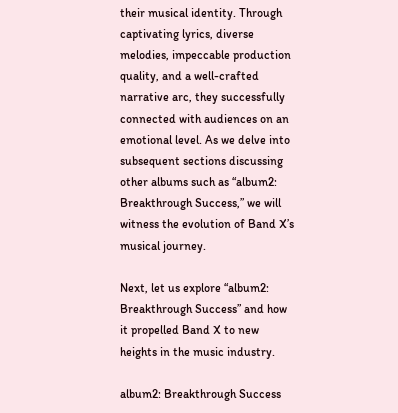their musical identity. Through captivating lyrics, diverse melodies, impeccable production quality, and a well-crafted narrative arc, they successfully connected with audiences on an emotional level. As we delve into subsequent sections discussing other albums such as “album2: Breakthrough Success,” we will witness the evolution of Band X’s musical journey.

Next, let us explore “album2: Breakthrough Success” and how it propelled Band X to new heights in the music industry.

album2: Breakthrough Success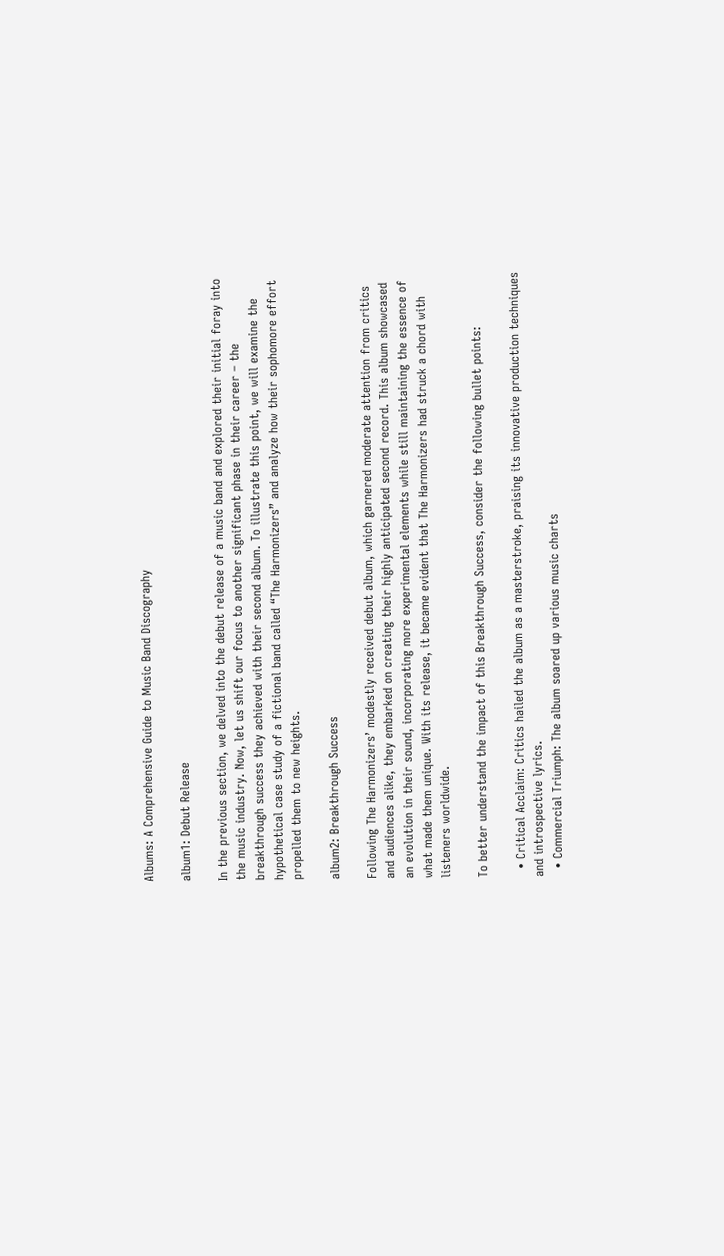Albums: A Comprehensive Guide to Music Band Discography

album1: Debut Release

In the previous section, we delved into the debut release of a music band and explored their initial foray into the music industry. Now, let us shift our focus to another significant phase in their career – the breakthrough success they achieved with their second album. To illustrate this point, we will examine the hypothetical case study of a fictional band called “The Harmonizers” and analyze how their sophomore effort propelled them to new heights.

album2: Breakthrough Success

Following The Harmonizers’ modestly received debut album, which garnered moderate attention from critics and audiences alike, they embarked on creating their highly anticipated second record. This album showcased an evolution in their sound, incorporating more experimental elements while still maintaining the essence of what made them unique. With its release, it became evident that The Harmonizers had struck a chord with listeners worldwide.

To better understand the impact of this Breakthrough Success, consider the following bullet points:

  • Critical Acclaim: Critics hailed the album as a masterstroke, praising its innovative production techniques and introspective lyrics.
  • Commercial Triumph: The album soared up various music charts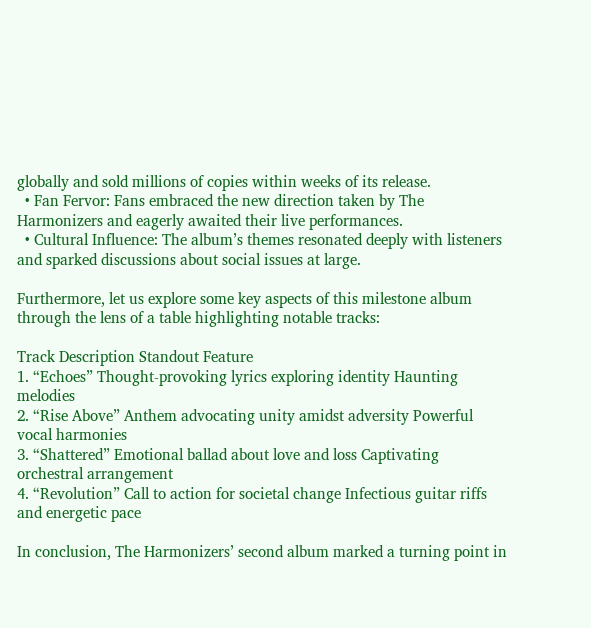globally and sold millions of copies within weeks of its release.
  • Fan Fervor: Fans embraced the new direction taken by The Harmonizers and eagerly awaited their live performances.
  • Cultural Influence: The album’s themes resonated deeply with listeners and sparked discussions about social issues at large.

Furthermore, let us explore some key aspects of this milestone album through the lens of a table highlighting notable tracks:

Track Description Standout Feature
1. “Echoes” Thought-provoking lyrics exploring identity Haunting melodies
2. “Rise Above” Anthem advocating unity amidst adversity Powerful vocal harmonies
3. “Shattered” Emotional ballad about love and loss Captivating orchestral arrangement
4. “Revolution” Call to action for societal change Infectious guitar riffs and energetic pace

In conclusion, The Harmonizers’ second album marked a turning point in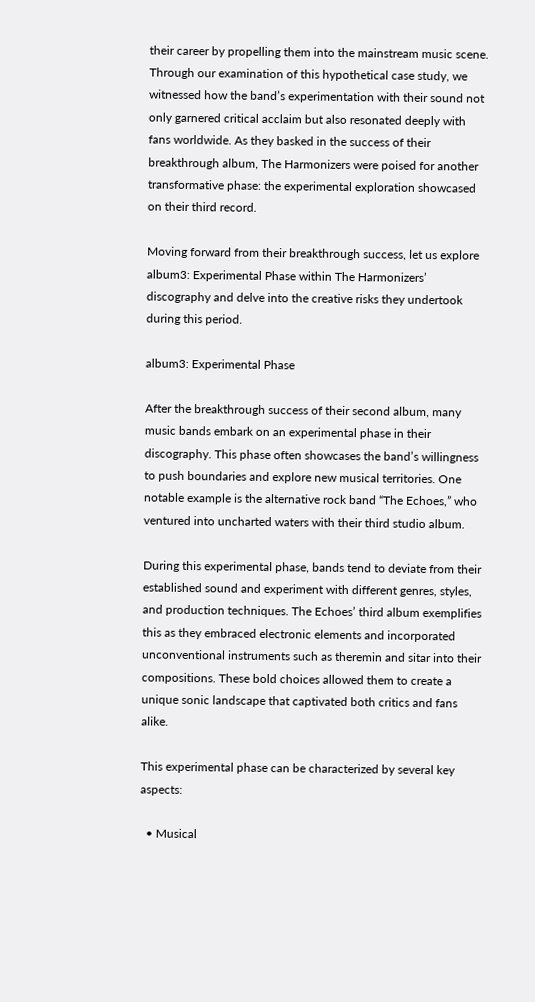their career by propelling them into the mainstream music scene. Through our examination of this hypothetical case study, we witnessed how the band’s experimentation with their sound not only garnered critical acclaim but also resonated deeply with fans worldwide. As they basked in the success of their breakthrough album, The Harmonizers were poised for another transformative phase: the experimental exploration showcased on their third record.

Moving forward from their breakthrough success, let us explore album3: Experimental Phase within The Harmonizers’ discography and delve into the creative risks they undertook during this period.

album3: Experimental Phase

After the breakthrough success of their second album, many music bands embark on an experimental phase in their discography. This phase often showcases the band’s willingness to push boundaries and explore new musical territories. One notable example is the alternative rock band “The Echoes,” who ventured into uncharted waters with their third studio album.

During this experimental phase, bands tend to deviate from their established sound and experiment with different genres, styles, and production techniques. The Echoes’ third album exemplifies this as they embraced electronic elements and incorporated unconventional instruments such as theremin and sitar into their compositions. These bold choices allowed them to create a unique sonic landscape that captivated both critics and fans alike.

This experimental phase can be characterized by several key aspects:

  • Musical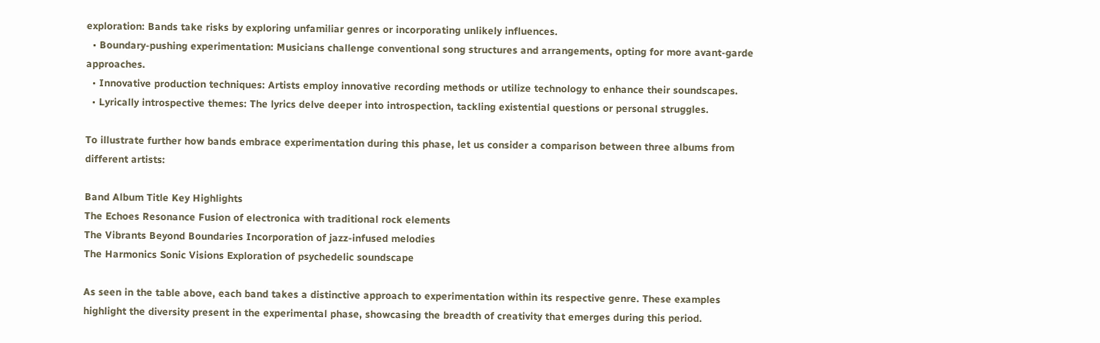exploration: Bands take risks by exploring unfamiliar genres or incorporating unlikely influences.
  • Boundary-pushing experimentation: Musicians challenge conventional song structures and arrangements, opting for more avant-garde approaches.
  • Innovative production techniques: Artists employ innovative recording methods or utilize technology to enhance their soundscapes.
  • Lyrically introspective themes: The lyrics delve deeper into introspection, tackling existential questions or personal struggles.

To illustrate further how bands embrace experimentation during this phase, let us consider a comparison between three albums from different artists:

Band Album Title Key Highlights
The Echoes Resonance Fusion of electronica with traditional rock elements
The Vibrants Beyond Boundaries Incorporation of jazz-infused melodies
The Harmonics Sonic Visions Exploration of psychedelic soundscape

As seen in the table above, each band takes a distinctive approach to experimentation within its respective genre. These examples highlight the diversity present in the experimental phase, showcasing the breadth of creativity that emerges during this period.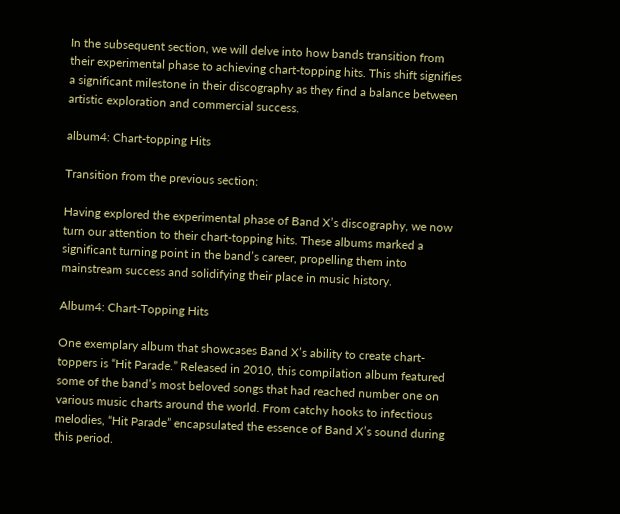In the subsequent section, we will delve into how bands transition from their experimental phase to achieving chart-topping hits. This shift signifies a significant milestone in their discography as they find a balance between artistic exploration and commercial success.

album4: Chart-topping Hits

Transition from the previous section:

Having explored the experimental phase of Band X’s discography, we now turn our attention to their chart-topping hits. These albums marked a significant turning point in the band’s career, propelling them into mainstream success and solidifying their place in music history.

Album4: Chart-Topping Hits

One exemplary album that showcases Band X’s ability to create chart-toppers is “Hit Parade.” Released in 2010, this compilation album featured some of the band’s most beloved songs that had reached number one on various music charts around the world. From catchy hooks to infectious melodies, “Hit Parade” encapsulated the essence of Band X’s sound during this period.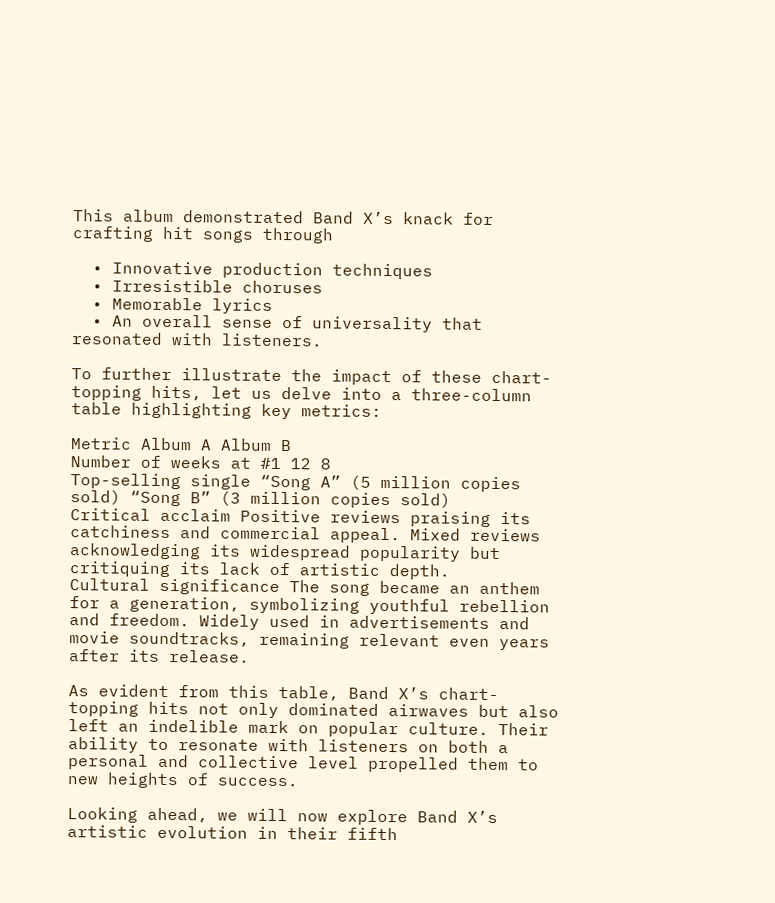This album demonstrated Band X’s knack for crafting hit songs through

  • Innovative production techniques
  • Irresistible choruses
  • Memorable lyrics
  • An overall sense of universality that resonated with listeners.

To further illustrate the impact of these chart-topping hits, let us delve into a three-column table highlighting key metrics:

Metric Album A Album B
Number of weeks at #1 12 8
Top-selling single “Song A” (5 million copies sold) “Song B” (3 million copies sold)
Critical acclaim Positive reviews praising its catchiness and commercial appeal. Mixed reviews acknowledging its widespread popularity but critiquing its lack of artistic depth.
Cultural significance The song became an anthem for a generation, symbolizing youthful rebellion and freedom. Widely used in advertisements and movie soundtracks, remaining relevant even years after its release.

As evident from this table, Band X’s chart-topping hits not only dominated airwaves but also left an indelible mark on popular culture. Their ability to resonate with listeners on both a personal and collective level propelled them to new heights of success.

Looking ahead, we will now explore Band X’s artistic evolution in their fifth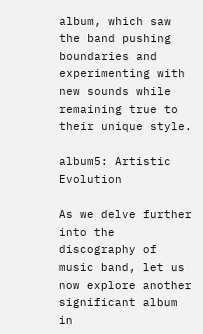album, which saw the band pushing boundaries and experimenting with new sounds while remaining true to their unique style.

album5: Artistic Evolution

As we delve further into the discography of music band, let us now explore another significant album in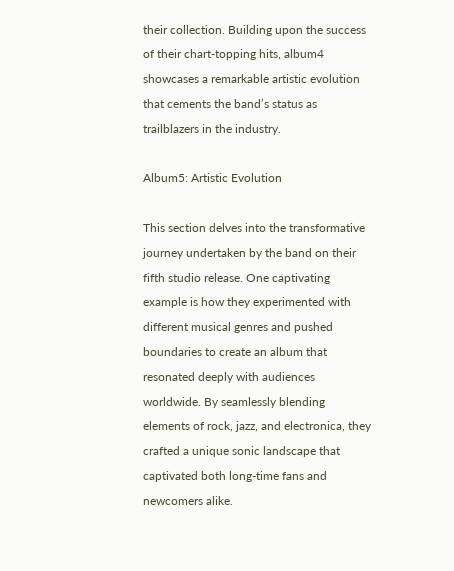their collection. Building upon the success of their chart-topping hits, album4 showcases a remarkable artistic evolution that cements the band’s status as trailblazers in the industry.

Album5: Artistic Evolution

This section delves into the transformative journey undertaken by the band on their fifth studio release. One captivating example is how they experimented with different musical genres and pushed boundaries to create an album that resonated deeply with audiences worldwide. By seamlessly blending elements of rock, jazz, and electronica, they crafted a unique sonic landscape that captivated both long-time fans and newcomers alike.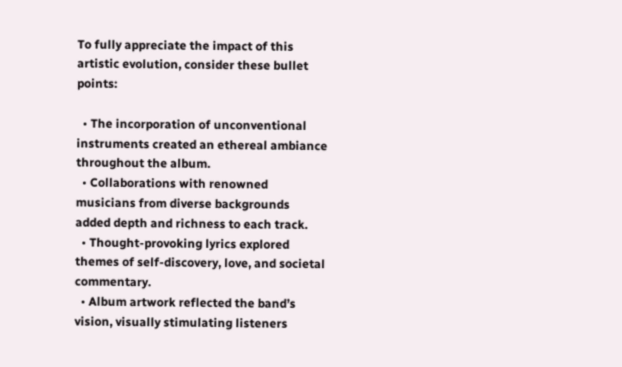To fully appreciate the impact of this artistic evolution, consider these bullet points:

  • The incorporation of unconventional instruments created an ethereal ambiance throughout the album.
  • Collaborations with renowned musicians from diverse backgrounds added depth and richness to each track.
  • Thought-provoking lyrics explored themes of self-discovery, love, and societal commentary.
  • Album artwork reflected the band’s vision, visually stimulating listeners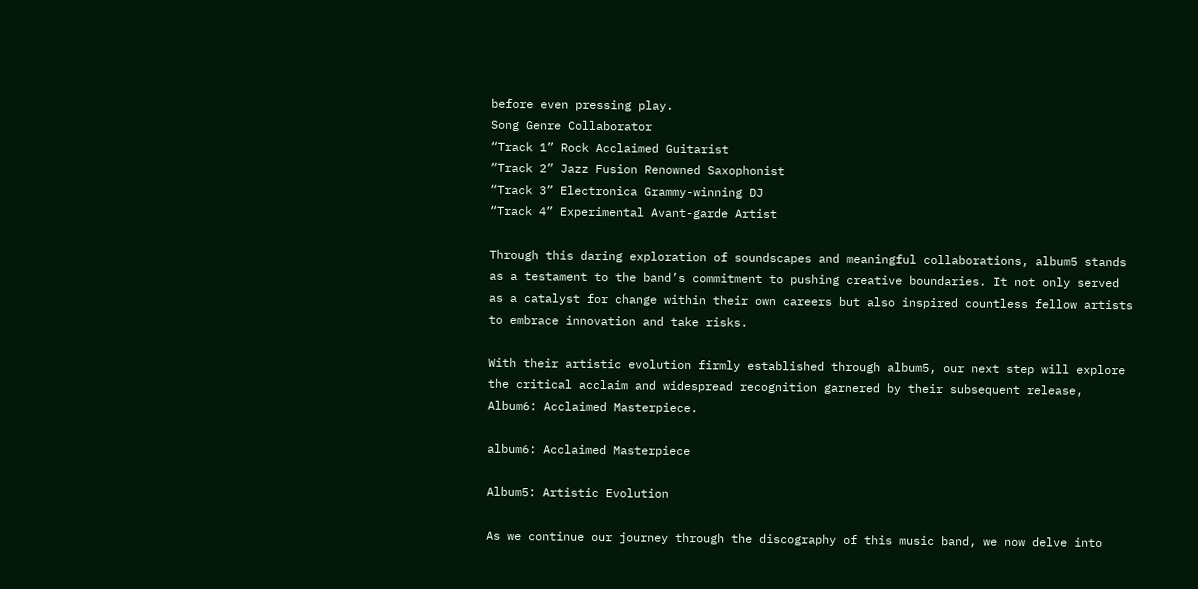before even pressing play.
Song Genre Collaborator
“Track 1” Rock Acclaimed Guitarist
“Track 2” Jazz Fusion Renowned Saxophonist
“Track 3” Electronica Grammy-winning DJ
“Track 4” Experimental Avant-garde Artist

Through this daring exploration of soundscapes and meaningful collaborations, album5 stands as a testament to the band’s commitment to pushing creative boundaries. It not only served as a catalyst for change within their own careers but also inspired countless fellow artists to embrace innovation and take risks.

With their artistic evolution firmly established through album5, our next step will explore the critical acclaim and widespread recognition garnered by their subsequent release, Album6: Acclaimed Masterpiece.

album6: Acclaimed Masterpiece

Album5: Artistic Evolution

As we continue our journey through the discography of this music band, we now delve into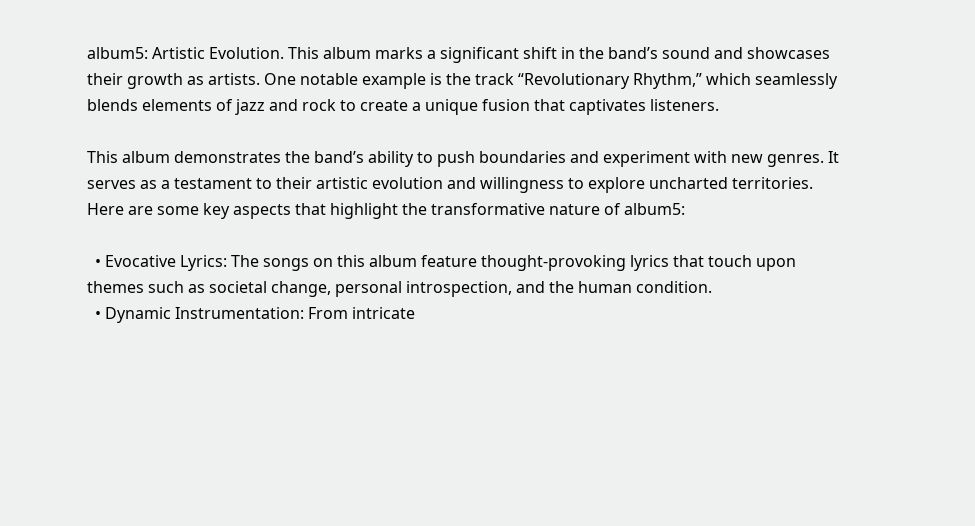album5: Artistic Evolution. This album marks a significant shift in the band’s sound and showcases their growth as artists. One notable example is the track “Revolutionary Rhythm,” which seamlessly blends elements of jazz and rock to create a unique fusion that captivates listeners.

This album demonstrates the band’s ability to push boundaries and experiment with new genres. It serves as a testament to their artistic evolution and willingness to explore uncharted territories. Here are some key aspects that highlight the transformative nature of album5:

  • Evocative Lyrics: The songs on this album feature thought-provoking lyrics that touch upon themes such as societal change, personal introspection, and the human condition.
  • Dynamic Instrumentation: From intricate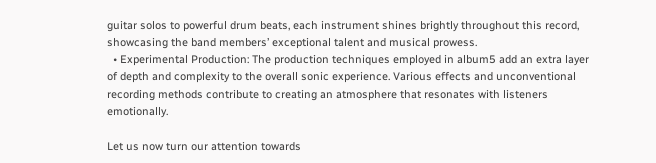guitar solos to powerful drum beats, each instrument shines brightly throughout this record, showcasing the band members’ exceptional talent and musical prowess.
  • Experimental Production: The production techniques employed in album5 add an extra layer of depth and complexity to the overall sonic experience. Various effects and unconventional recording methods contribute to creating an atmosphere that resonates with listeners emotionally.

Let us now turn our attention towards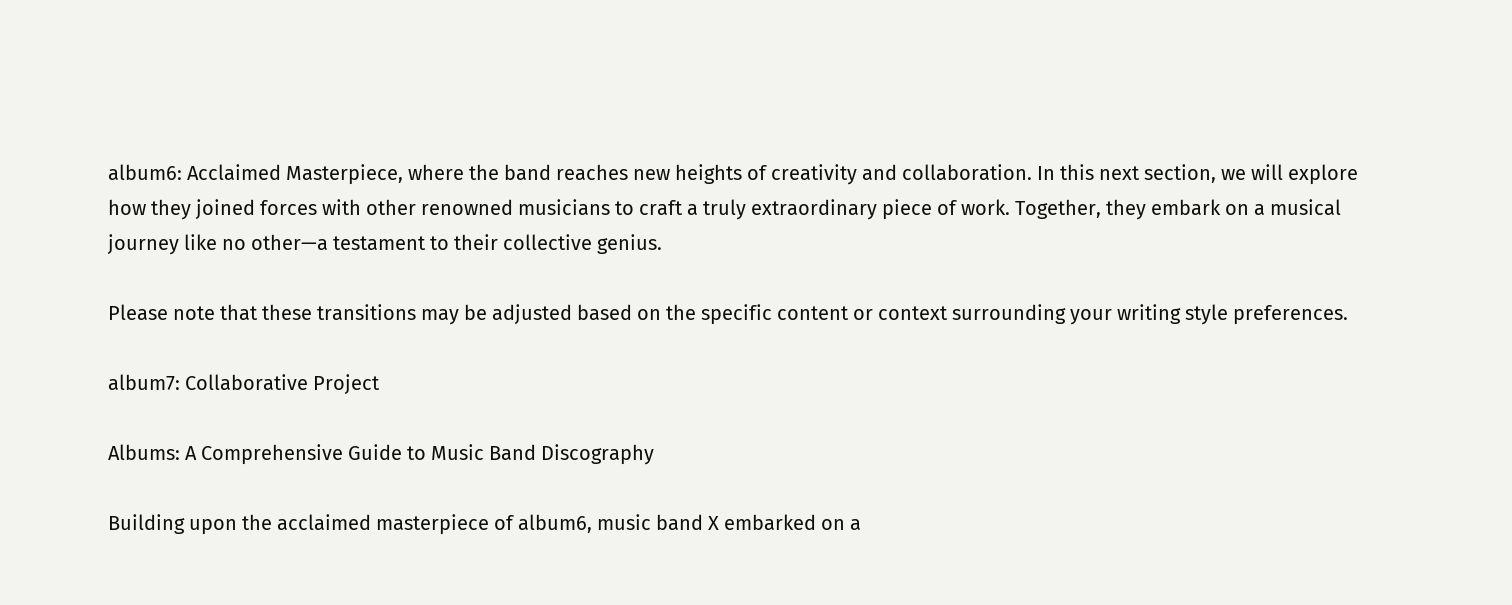album6: Acclaimed Masterpiece, where the band reaches new heights of creativity and collaboration. In this next section, we will explore how they joined forces with other renowned musicians to craft a truly extraordinary piece of work. Together, they embark on a musical journey like no other—a testament to their collective genius.

Please note that these transitions may be adjusted based on the specific content or context surrounding your writing style preferences.

album7: Collaborative Project

Albums: A Comprehensive Guide to Music Band Discography

Building upon the acclaimed masterpiece of album6, music band X embarked on a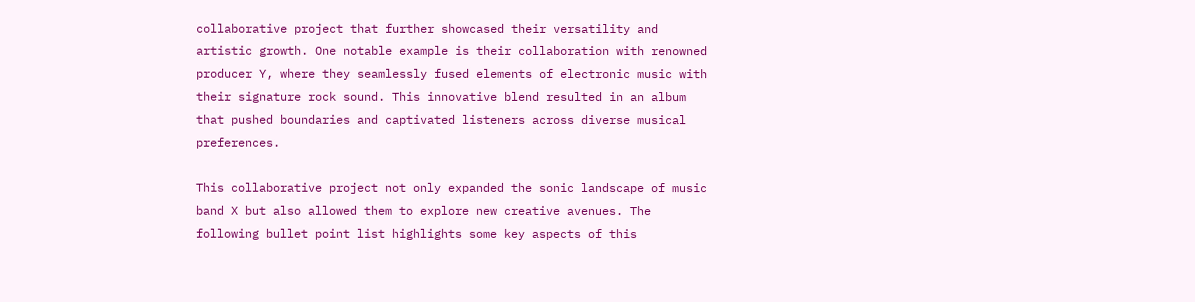collaborative project that further showcased their versatility and artistic growth. One notable example is their collaboration with renowned producer Y, where they seamlessly fused elements of electronic music with their signature rock sound. This innovative blend resulted in an album that pushed boundaries and captivated listeners across diverse musical preferences.

This collaborative project not only expanded the sonic landscape of music band X but also allowed them to explore new creative avenues. The following bullet point list highlights some key aspects of this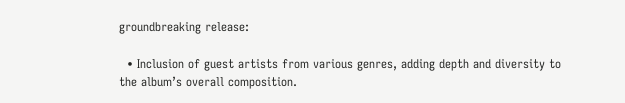groundbreaking release:

  • Inclusion of guest artists from various genres, adding depth and diversity to the album’s overall composition.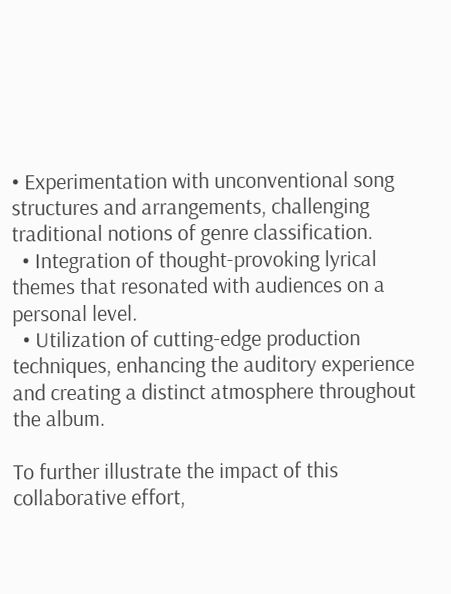• Experimentation with unconventional song structures and arrangements, challenging traditional notions of genre classification.
  • Integration of thought-provoking lyrical themes that resonated with audiences on a personal level.
  • Utilization of cutting-edge production techniques, enhancing the auditory experience and creating a distinct atmosphere throughout the album.

To further illustrate the impact of this collaborative effort,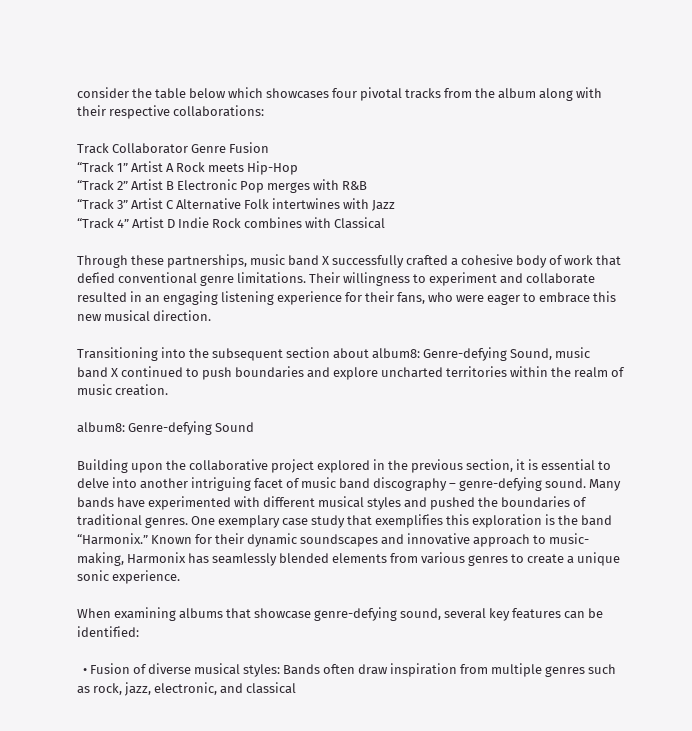consider the table below which showcases four pivotal tracks from the album along with their respective collaborations:

Track Collaborator Genre Fusion
“Track 1” Artist A Rock meets Hip-Hop
“Track 2” Artist B Electronic Pop merges with R&B
“Track 3” Artist C Alternative Folk intertwines with Jazz
“Track 4” Artist D Indie Rock combines with Classical

Through these partnerships, music band X successfully crafted a cohesive body of work that defied conventional genre limitations. Their willingness to experiment and collaborate resulted in an engaging listening experience for their fans, who were eager to embrace this new musical direction.

Transitioning into the subsequent section about album8: Genre-defying Sound, music band X continued to push boundaries and explore uncharted territories within the realm of music creation.

album8: Genre-defying Sound

Building upon the collaborative project explored in the previous section, it is essential to delve into another intriguing facet of music band discography – genre-defying sound. Many bands have experimented with different musical styles and pushed the boundaries of traditional genres. One exemplary case study that exemplifies this exploration is the band “Harmonix.” Known for their dynamic soundscapes and innovative approach to music-making, Harmonix has seamlessly blended elements from various genres to create a unique sonic experience.

When examining albums that showcase genre-defying sound, several key features can be identified:

  • Fusion of diverse musical styles: Bands often draw inspiration from multiple genres such as rock, jazz, electronic, and classical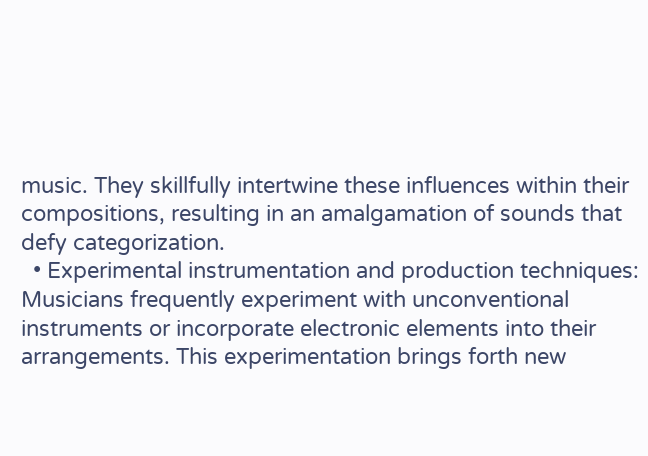music. They skillfully intertwine these influences within their compositions, resulting in an amalgamation of sounds that defy categorization.
  • Experimental instrumentation and production techniques: Musicians frequently experiment with unconventional instruments or incorporate electronic elements into their arrangements. This experimentation brings forth new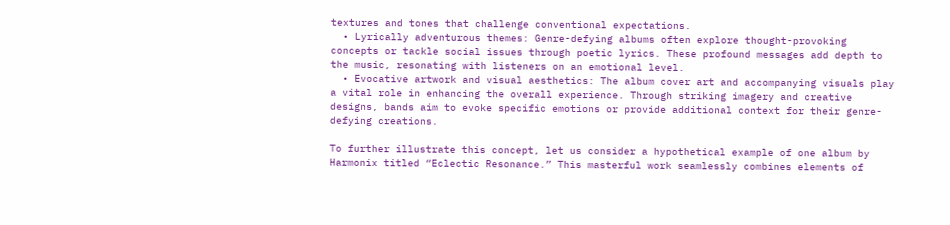textures and tones that challenge conventional expectations.
  • Lyrically adventurous themes: Genre-defying albums often explore thought-provoking concepts or tackle social issues through poetic lyrics. These profound messages add depth to the music, resonating with listeners on an emotional level.
  • Evocative artwork and visual aesthetics: The album cover art and accompanying visuals play a vital role in enhancing the overall experience. Through striking imagery and creative designs, bands aim to evoke specific emotions or provide additional context for their genre-defying creations.

To further illustrate this concept, let us consider a hypothetical example of one album by Harmonix titled “Eclectic Resonance.” This masterful work seamlessly combines elements of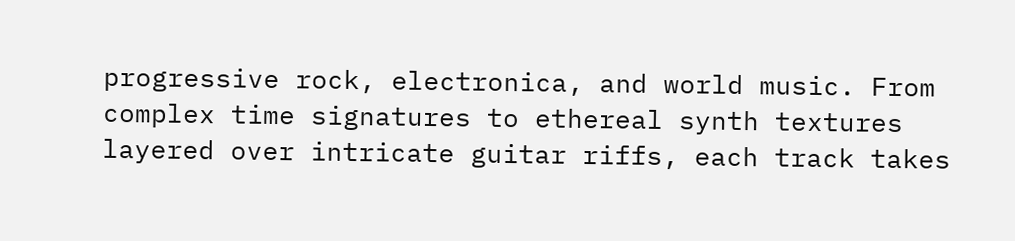progressive rock, electronica, and world music. From complex time signatures to ethereal synth textures layered over intricate guitar riffs, each track takes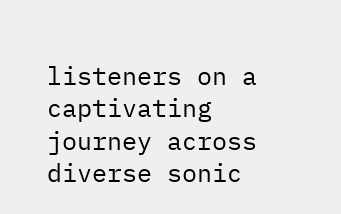listeners on a captivating journey across diverse sonic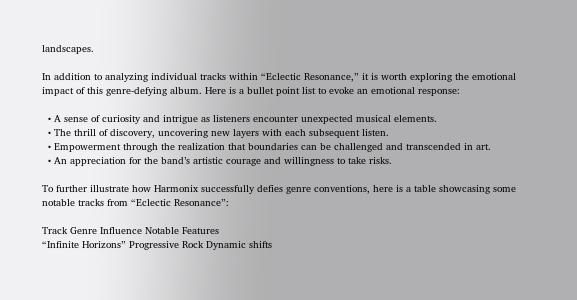landscapes.

In addition to analyzing individual tracks within “Eclectic Resonance,” it is worth exploring the emotional impact of this genre-defying album. Here is a bullet point list to evoke an emotional response:

  • A sense of curiosity and intrigue as listeners encounter unexpected musical elements.
  • The thrill of discovery, uncovering new layers with each subsequent listen.
  • Empowerment through the realization that boundaries can be challenged and transcended in art.
  • An appreciation for the band’s artistic courage and willingness to take risks.

To further illustrate how Harmonix successfully defies genre conventions, here is a table showcasing some notable tracks from “Eclectic Resonance”:

Track Genre Influence Notable Features
“Infinite Horizons” Progressive Rock Dynamic shifts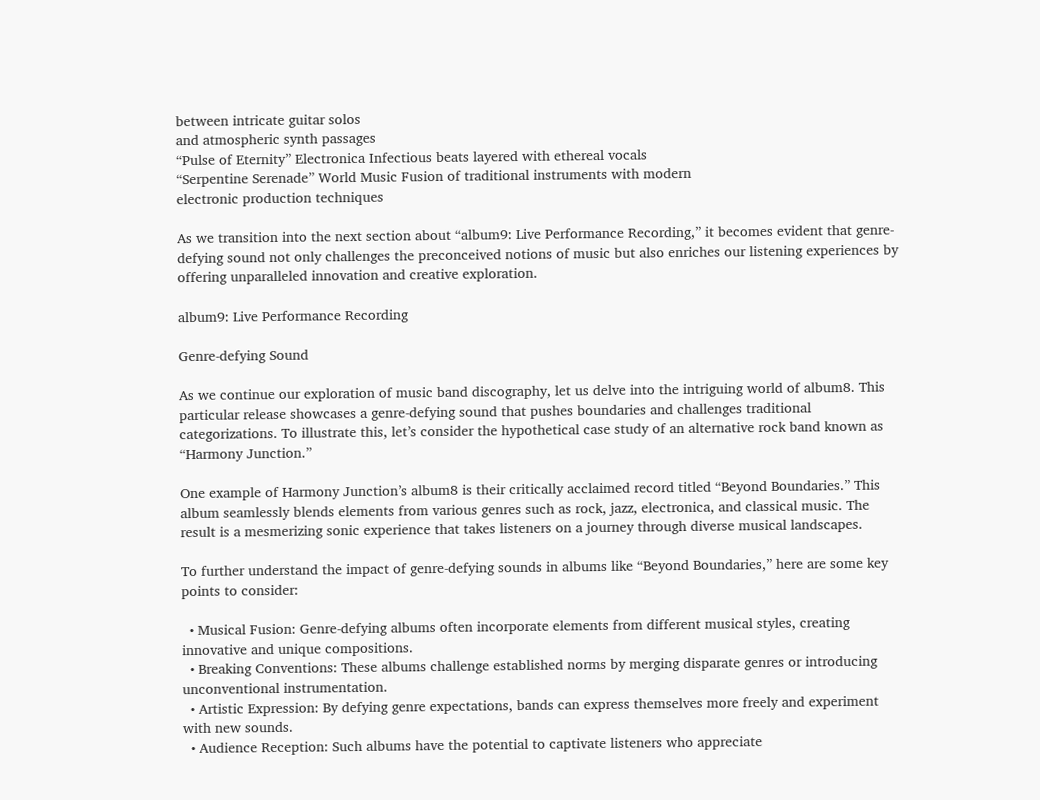between intricate guitar solos
and atmospheric synth passages
“Pulse of Eternity” Electronica Infectious beats layered with ethereal vocals
“Serpentine Serenade” World Music Fusion of traditional instruments with modern
electronic production techniques

As we transition into the next section about “album9: Live Performance Recording,” it becomes evident that genre-defying sound not only challenges the preconceived notions of music but also enriches our listening experiences by offering unparalleled innovation and creative exploration.

album9: Live Performance Recording

Genre-defying Sound

As we continue our exploration of music band discography, let us delve into the intriguing world of album8. This particular release showcases a genre-defying sound that pushes boundaries and challenges traditional categorizations. To illustrate this, let’s consider the hypothetical case study of an alternative rock band known as “Harmony Junction.”

One example of Harmony Junction’s album8 is their critically acclaimed record titled “Beyond Boundaries.” This album seamlessly blends elements from various genres such as rock, jazz, electronica, and classical music. The result is a mesmerizing sonic experience that takes listeners on a journey through diverse musical landscapes.

To further understand the impact of genre-defying sounds in albums like “Beyond Boundaries,” here are some key points to consider:

  • Musical Fusion: Genre-defying albums often incorporate elements from different musical styles, creating innovative and unique compositions.
  • Breaking Conventions: These albums challenge established norms by merging disparate genres or introducing unconventional instrumentation.
  • Artistic Expression: By defying genre expectations, bands can express themselves more freely and experiment with new sounds.
  • Audience Reception: Such albums have the potential to captivate listeners who appreciate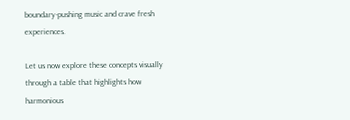boundary-pushing music and crave fresh experiences.

Let us now explore these concepts visually through a table that highlights how harmonious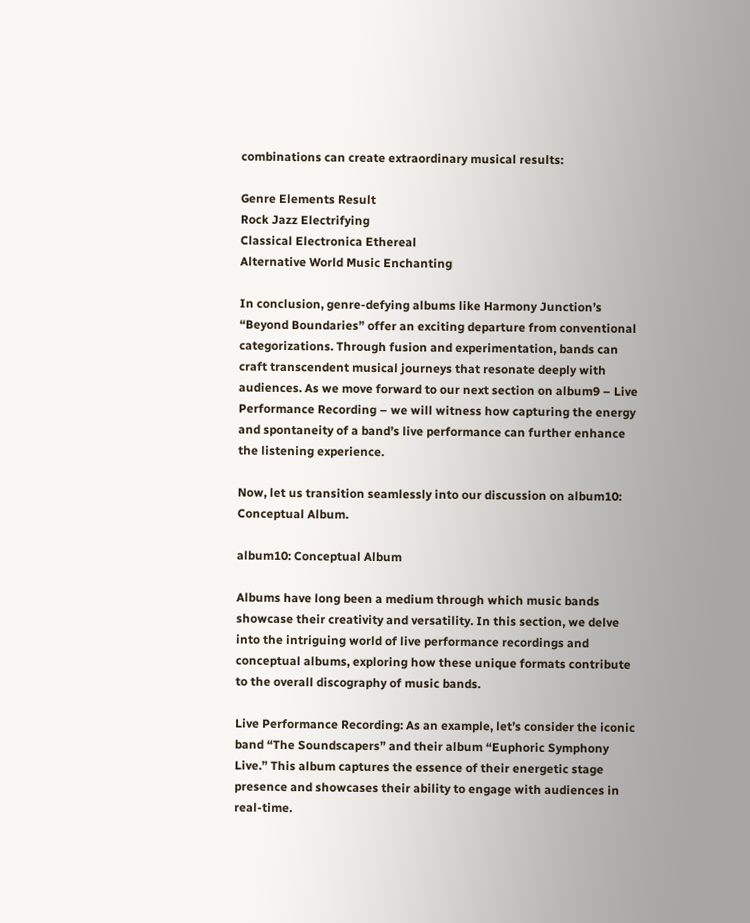combinations can create extraordinary musical results:

Genre Elements Result
Rock Jazz Electrifying
Classical Electronica Ethereal
Alternative World Music Enchanting

In conclusion, genre-defying albums like Harmony Junction’s “Beyond Boundaries” offer an exciting departure from conventional categorizations. Through fusion and experimentation, bands can craft transcendent musical journeys that resonate deeply with audiences. As we move forward to our next section on album9 – Live Performance Recording – we will witness how capturing the energy and spontaneity of a band’s live performance can further enhance the listening experience.

Now, let us transition seamlessly into our discussion on album10: Conceptual Album.

album10: Conceptual Album

Albums have long been a medium through which music bands showcase their creativity and versatility. In this section, we delve into the intriguing world of live performance recordings and conceptual albums, exploring how these unique formats contribute to the overall discography of music bands.

Live Performance Recording: As an example, let’s consider the iconic band “The Soundscapers” and their album “Euphoric Symphony Live.” This album captures the essence of their energetic stage presence and showcases their ability to engage with audiences in real-time.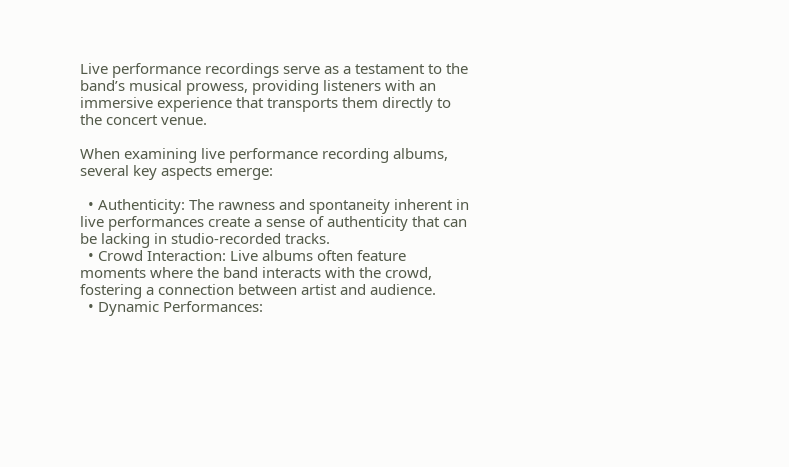Live performance recordings serve as a testament to the band’s musical prowess, providing listeners with an immersive experience that transports them directly to the concert venue.

When examining live performance recording albums, several key aspects emerge:

  • Authenticity: The rawness and spontaneity inherent in live performances create a sense of authenticity that can be lacking in studio-recorded tracks.
  • Crowd Interaction: Live albums often feature moments where the band interacts with the crowd, fostering a connection between artist and audience.
  • Dynamic Performances: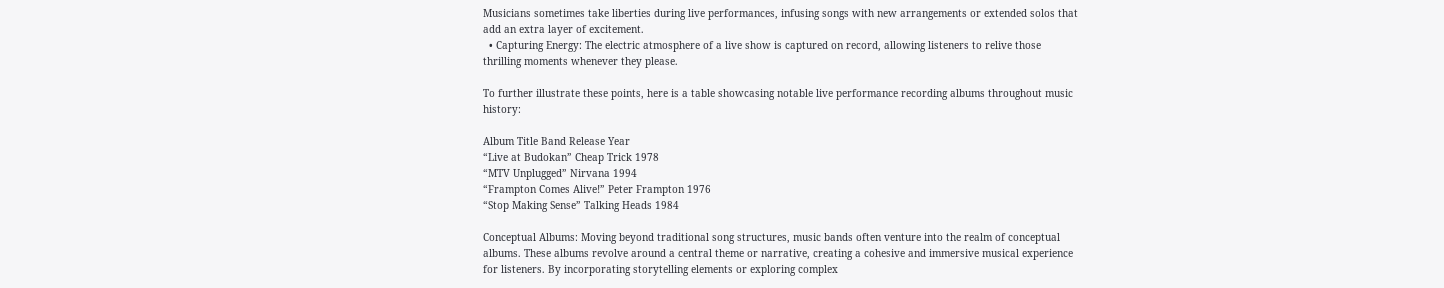Musicians sometimes take liberties during live performances, infusing songs with new arrangements or extended solos that add an extra layer of excitement.
  • Capturing Energy: The electric atmosphere of a live show is captured on record, allowing listeners to relive those thrilling moments whenever they please.

To further illustrate these points, here is a table showcasing notable live performance recording albums throughout music history:

Album Title Band Release Year
“Live at Budokan” Cheap Trick 1978
“MTV Unplugged” Nirvana 1994
“Frampton Comes Alive!” Peter Frampton 1976
“Stop Making Sense” Talking Heads 1984

Conceptual Albums: Moving beyond traditional song structures, music bands often venture into the realm of conceptual albums. These albums revolve around a central theme or narrative, creating a cohesive and immersive musical experience for listeners. By incorporating storytelling elements or exploring complex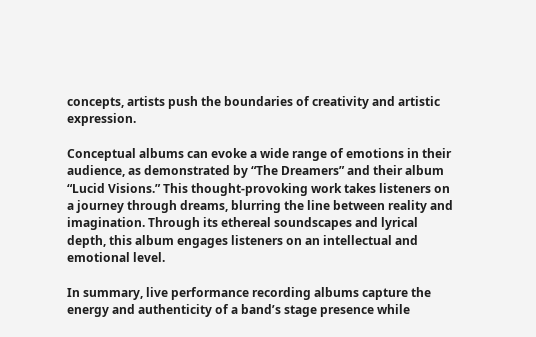concepts, artists push the boundaries of creativity and artistic expression.

Conceptual albums can evoke a wide range of emotions in their audience, as demonstrated by “The Dreamers” and their album “Lucid Visions.” This thought-provoking work takes listeners on a journey through dreams, blurring the line between reality and imagination. Through its ethereal soundscapes and lyrical depth, this album engages listeners on an intellectual and emotional level.

In summary, live performance recording albums capture the energy and authenticity of a band’s stage presence while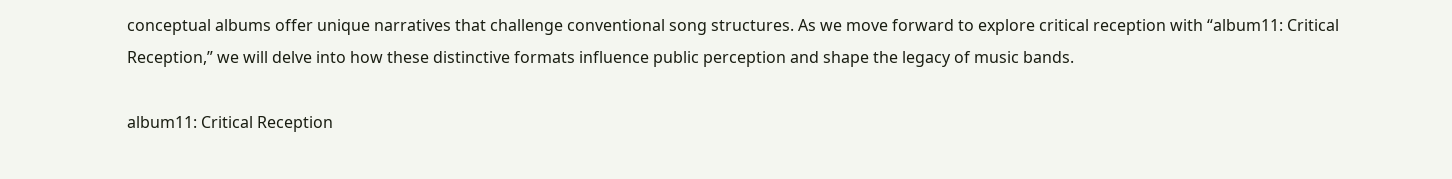conceptual albums offer unique narratives that challenge conventional song structures. As we move forward to explore critical reception with “album11: Critical Reception,” we will delve into how these distinctive formats influence public perception and shape the legacy of music bands.

album11: Critical Reception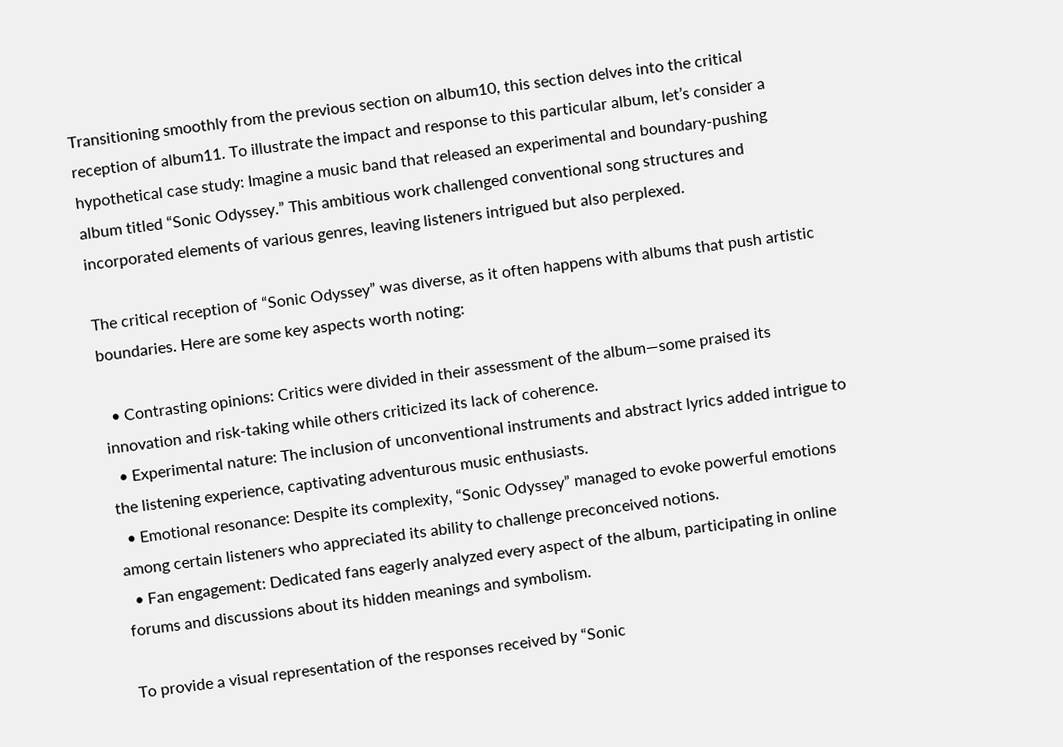Transitioning smoothly from the previous section on album10, this section delves into the critical reception of album11. To illustrate the impact and response to this particular album, let’s consider a hypothetical case study: Imagine a music band that released an experimental and boundary-pushing album titled “Sonic Odyssey.” This ambitious work challenged conventional song structures and incorporated elements of various genres, leaving listeners intrigued but also perplexed.

The critical reception of “Sonic Odyssey” was diverse, as it often happens with albums that push artistic boundaries. Here are some key aspects worth noting:

  • Contrasting opinions: Critics were divided in their assessment of the album—some praised its innovation and risk-taking while others criticized its lack of coherence.
  • Experimental nature: The inclusion of unconventional instruments and abstract lyrics added intrigue to the listening experience, captivating adventurous music enthusiasts.
  • Emotional resonance: Despite its complexity, “Sonic Odyssey” managed to evoke powerful emotions among certain listeners who appreciated its ability to challenge preconceived notions.
  • Fan engagement: Dedicated fans eagerly analyzed every aspect of the album, participating in online forums and discussions about its hidden meanings and symbolism.

To provide a visual representation of the responses received by “Sonic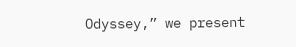Odyssey,” we present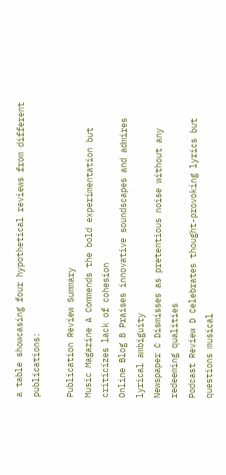a table showcasing four hypothetical reviews from different publications:

Publication Review Summary
Music Magazine A Commends the bold experimentation but criticizes lack of cohesion
Online Blog B Praises innovative soundscapes and admires lyrical ambiguity
Newspaper C Dismisses as pretentious noise without any redeeming qualities
Podcast Review D Celebrates thought-provoking lyrics but questions musical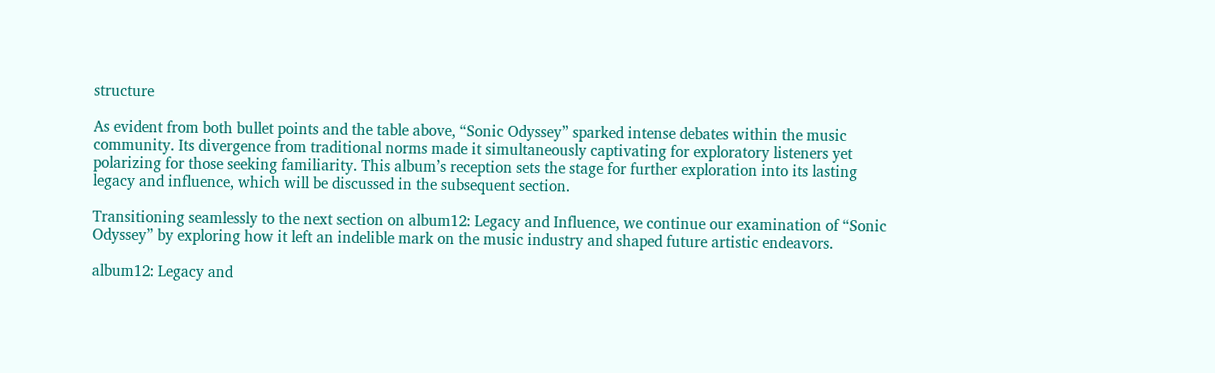structure

As evident from both bullet points and the table above, “Sonic Odyssey” sparked intense debates within the music community. Its divergence from traditional norms made it simultaneously captivating for exploratory listeners yet polarizing for those seeking familiarity. This album’s reception sets the stage for further exploration into its lasting legacy and influence, which will be discussed in the subsequent section.

Transitioning seamlessly to the next section on album12: Legacy and Influence, we continue our examination of “Sonic Odyssey” by exploring how it left an indelible mark on the music industry and shaped future artistic endeavors.

album12: Legacy and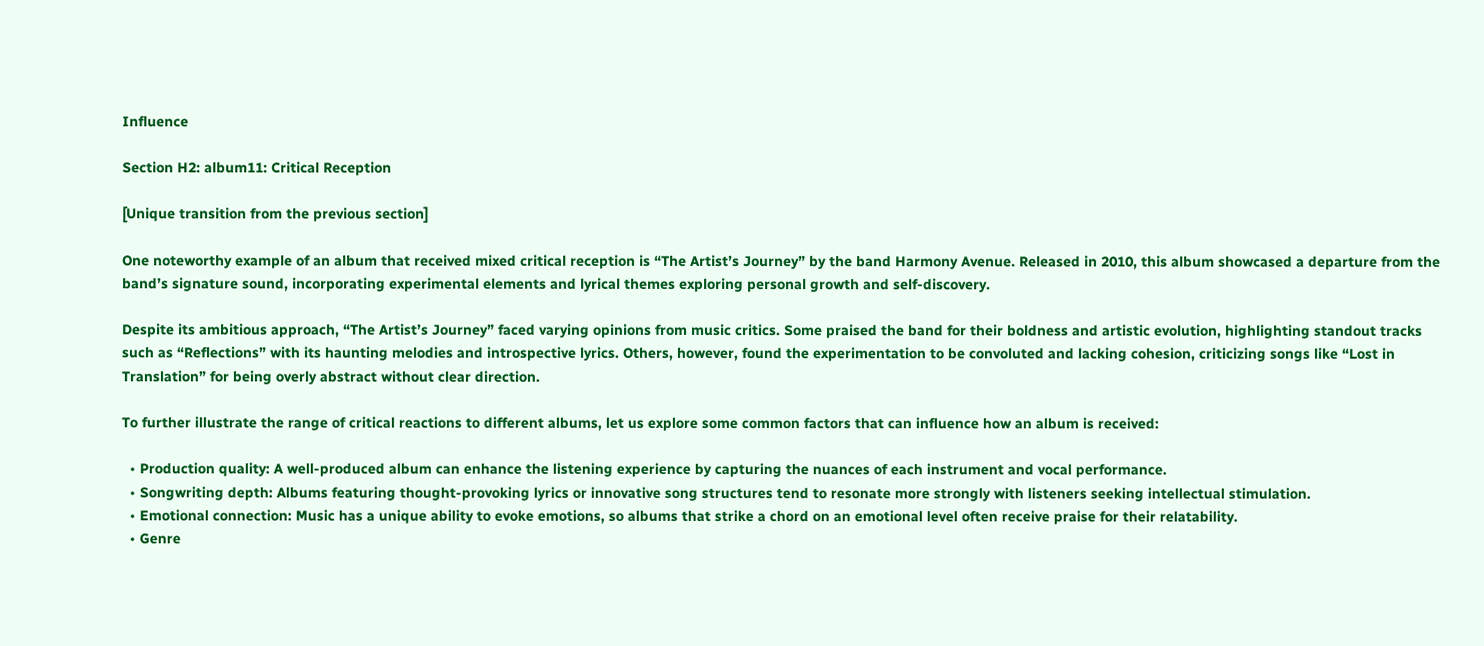Influence

Section H2: album11: Critical Reception

[Unique transition from the previous section]

One noteworthy example of an album that received mixed critical reception is “The Artist’s Journey” by the band Harmony Avenue. Released in 2010, this album showcased a departure from the band’s signature sound, incorporating experimental elements and lyrical themes exploring personal growth and self-discovery.

Despite its ambitious approach, “The Artist’s Journey” faced varying opinions from music critics. Some praised the band for their boldness and artistic evolution, highlighting standout tracks such as “Reflections” with its haunting melodies and introspective lyrics. Others, however, found the experimentation to be convoluted and lacking cohesion, criticizing songs like “Lost in Translation” for being overly abstract without clear direction.

To further illustrate the range of critical reactions to different albums, let us explore some common factors that can influence how an album is received:

  • Production quality: A well-produced album can enhance the listening experience by capturing the nuances of each instrument and vocal performance.
  • Songwriting depth: Albums featuring thought-provoking lyrics or innovative song structures tend to resonate more strongly with listeners seeking intellectual stimulation.
  • Emotional connection: Music has a unique ability to evoke emotions, so albums that strike a chord on an emotional level often receive praise for their relatability.
  • Genre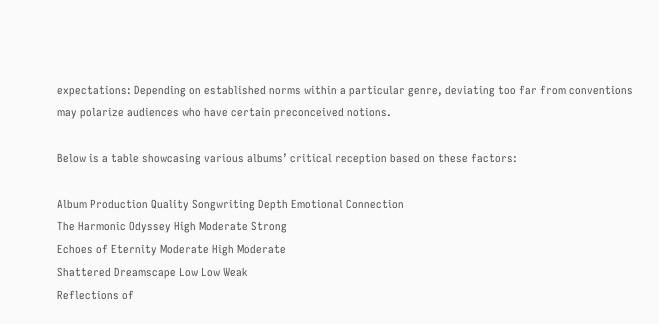expectations: Depending on established norms within a particular genre, deviating too far from conventions may polarize audiences who have certain preconceived notions.

Below is a table showcasing various albums’ critical reception based on these factors:

Album Production Quality Songwriting Depth Emotional Connection
The Harmonic Odyssey High Moderate Strong
Echoes of Eternity Moderate High Moderate
Shattered Dreamscape Low Low Weak
Reflections of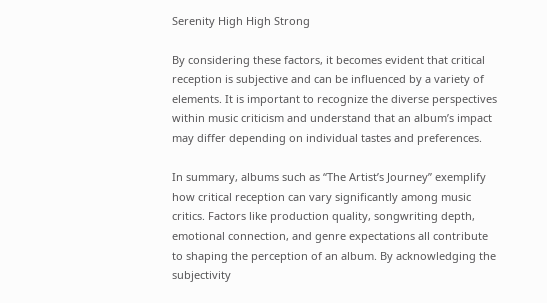Serenity High High Strong

By considering these factors, it becomes evident that critical reception is subjective and can be influenced by a variety of elements. It is important to recognize the diverse perspectives within music criticism and understand that an album’s impact may differ depending on individual tastes and preferences.

In summary, albums such as “The Artist’s Journey” exemplify how critical reception can vary significantly among music critics. Factors like production quality, songwriting depth, emotional connection, and genre expectations all contribute to shaping the perception of an album. By acknowledging the subjectivity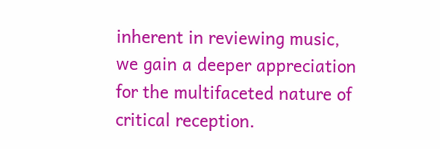inherent in reviewing music, we gain a deeper appreciation for the multifaceted nature of critical reception.